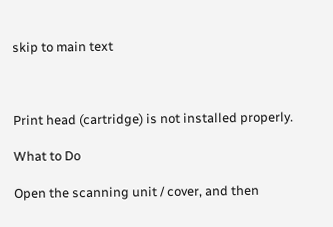skip to main text



Print head (cartridge) is not installed properly.

What to Do

Open the scanning unit / cover, and then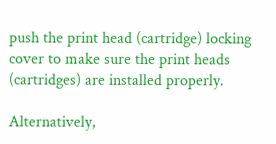push the print head (cartridge) locking cover to make sure the print heads (cartridges) are installed properly.

Alternatively,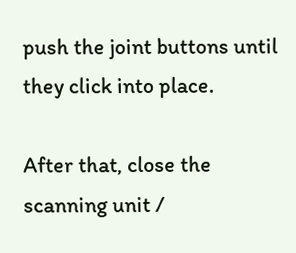push the joint buttons until they click into place.

After that, close the scanning unit /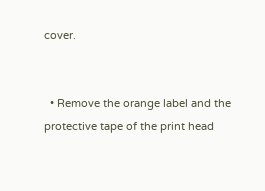cover.


  • Remove the orange label and the protective tape of the print head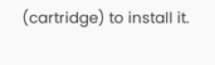(cartridge) to install it.